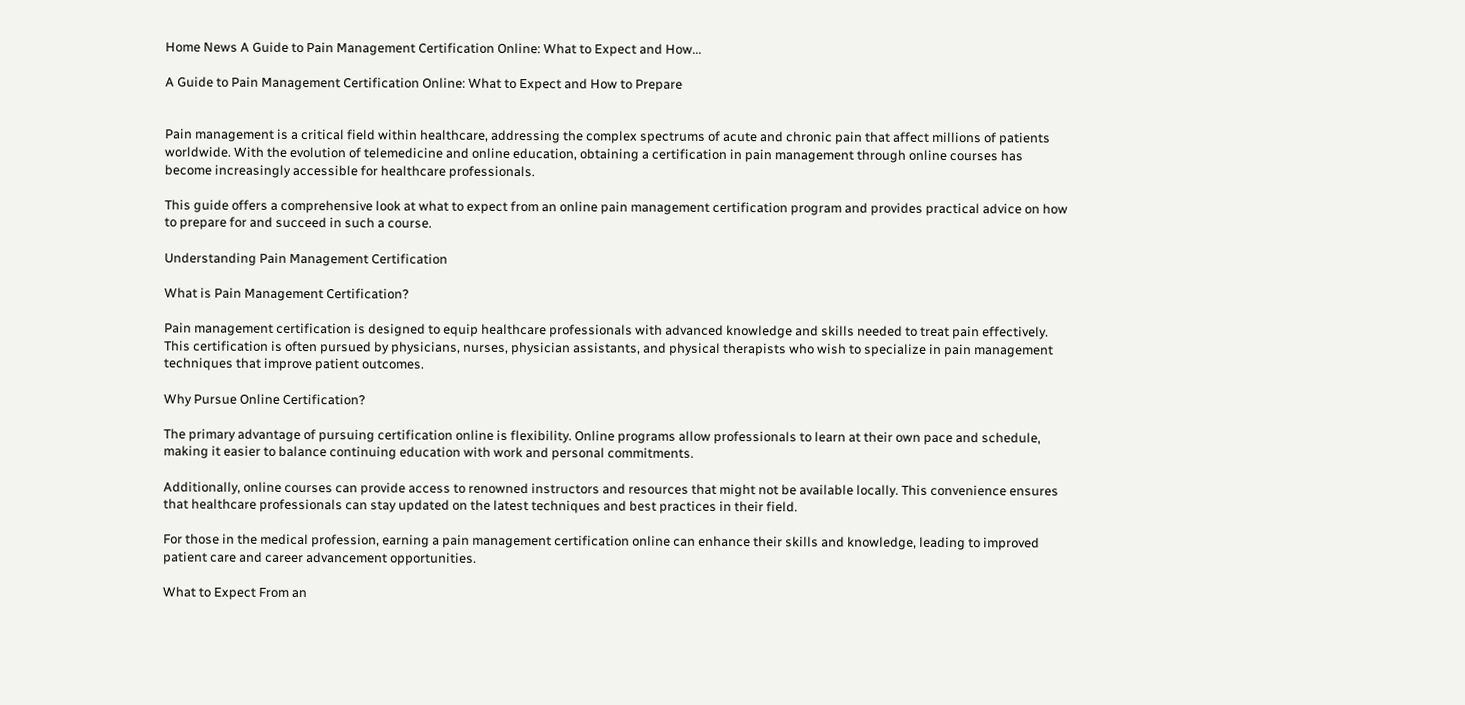Home News A Guide to Pain Management Certification Online: What to Expect and How...

A Guide to Pain Management Certification Online: What to Expect and How to Prepare


Pain management is a critical field within healthcare, addressing the complex spectrums of acute and chronic pain that affect millions of patients worldwide. With the evolution of telemedicine and online education, obtaining a certification in pain management through online courses has become increasingly accessible for healthcare professionals.

This guide offers a comprehensive look at what to expect from an online pain management certification program and provides practical advice on how to prepare for and succeed in such a course.

Understanding Pain Management Certification

What is Pain Management Certification?

Pain management certification is designed to equip healthcare professionals with advanced knowledge and skills needed to treat pain effectively. This certification is often pursued by physicians, nurses, physician assistants, and physical therapists who wish to specialize in pain management techniques that improve patient outcomes.

Why Pursue Online Certification?

The primary advantage of pursuing certification online is flexibility. Online programs allow professionals to learn at their own pace and schedule, making it easier to balance continuing education with work and personal commitments.

Additionally, online courses can provide access to renowned instructors and resources that might not be available locally. This convenience ensures that healthcare professionals can stay updated on the latest techniques and best practices in their field.

For those in the medical profession, earning a pain management certification online can enhance their skills and knowledge, leading to improved patient care and career advancement opportunities.

What to Expect From an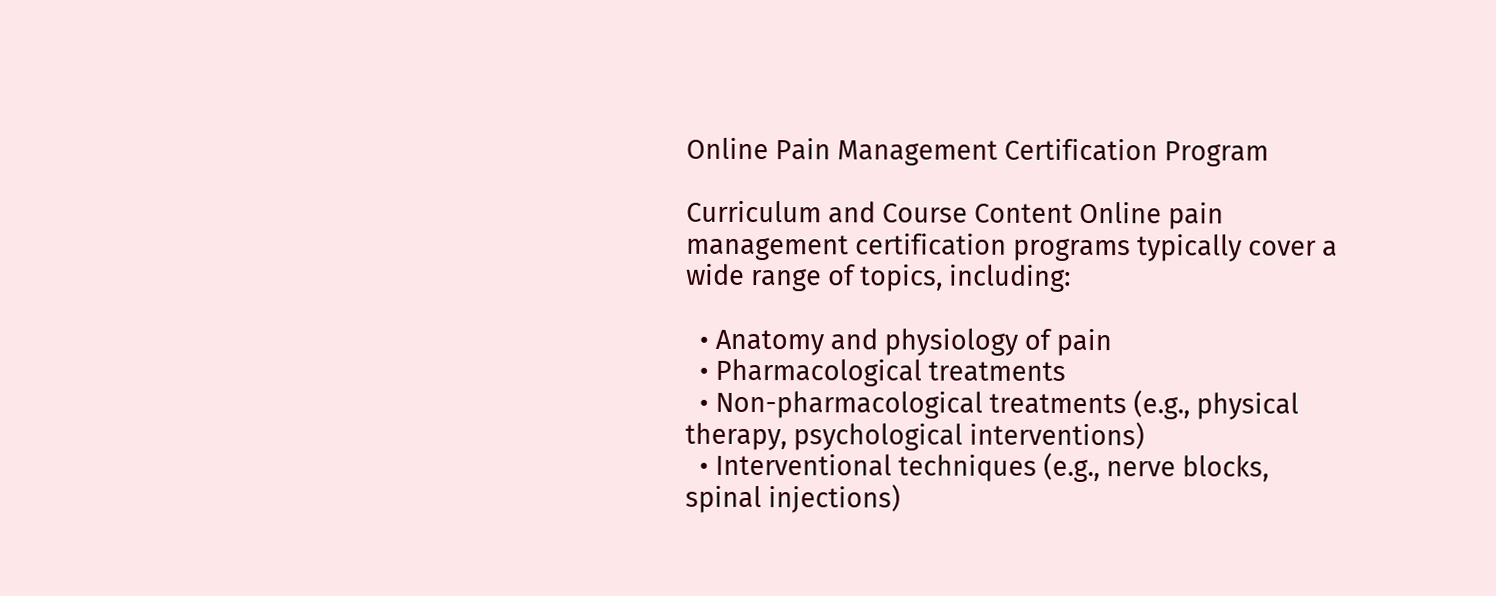Online Pain Management Certification Program

Curriculum and Course Content Online pain management certification programs typically cover a wide range of topics, including:

  • Anatomy and physiology of pain
  • Pharmacological treatments
  • Non-pharmacological treatments (e.g., physical therapy, psychological interventions)
  • Interventional techniques (e.g., nerve blocks, spinal injections)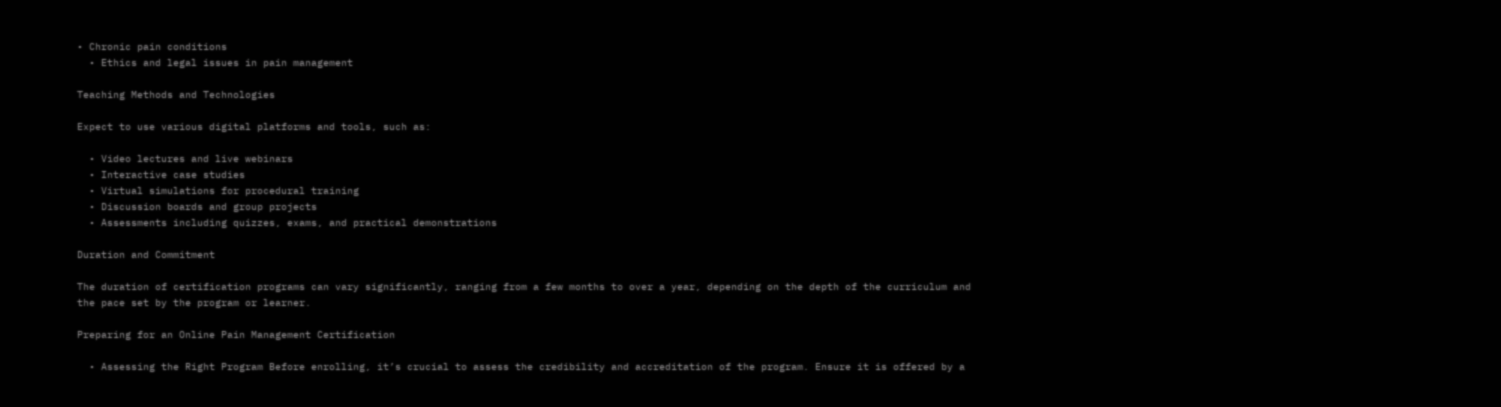• Chronic pain conditions
  • Ethics and legal issues in pain management

Teaching Methods and Technologies

Expect to use various digital platforms and tools, such as:

  • Video lectures and live webinars
  • Interactive case studies
  • Virtual simulations for procedural training
  • Discussion boards and group projects
  • Assessments including quizzes, exams, and practical demonstrations

Duration and Commitment

The duration of certification programs can vary significantly, ranging from a few months to over a year, depending on the depth of the curriculum and the pace set by the program or learner.

Preparing for an Online Pain Management Certification

  • Assessing the Right Program Before enrolling, it’s crucial to assess the credibility and accreditation of the program. Ensure it is offered by a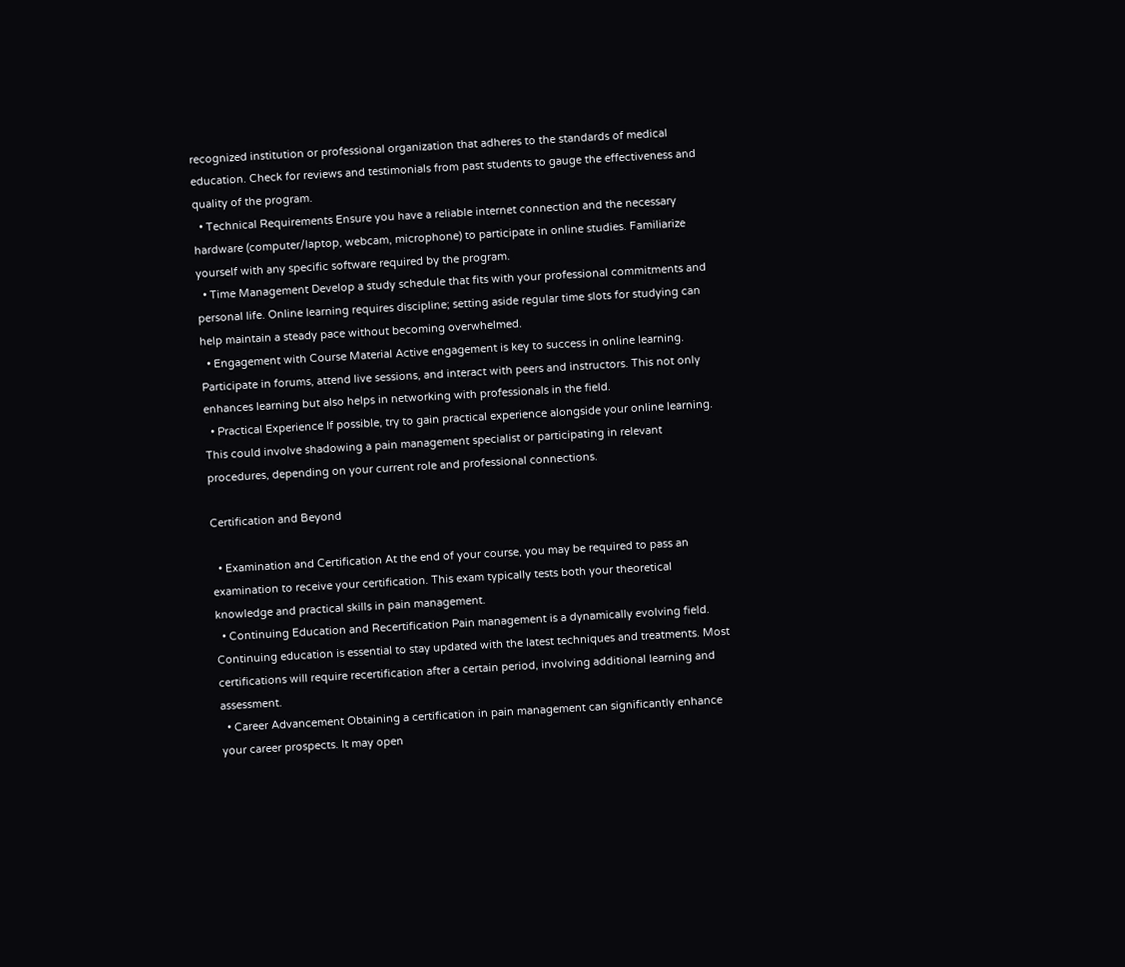recognized institution or professional organization that adheres to the standards of medical education. Check for reviews and testimonials from past students to gauge the effectiveness and quality of the program.
  • Technical Requirements Ensure you have a reliable internet connection and the necessary hardware (computer/laptop, webcam, microphone) to participate in online studies. Familiarize yourself with any specific software required by the program.
  • Time Management Develop a study schedule that fits with your professional commitments and personal life. Online learning requires discipline; setting aside regular time slots for studying can help maintain a steady pace without becoming overwhelmed.
  • Engagement with Course Material Active engagement is key to success in online learning. Participate in forums, attend live sessions, and interact with peers and instructors. This not only enhances learning but also helps in networking with professionals in the field.
  • Practical Experience If possible, try to gain practical experience alongside your online learning. This could involve shadowing a pain management specialist or participating in relevant procedures, depending on your current role and professional connections.

Certification and Beyond

  • Examination and Certification At the end of your course, you may be required to pass an examination to receive your certification. This exam typically tests both your theoretical knowledge and practical skills in pain management.
  • Continuing Education and Recertification Pain management is a dynamically evolving field. Continuing education is essential to stay updated with the latest techniques and treatments. Most certifications will require recertification after a certain period, involving additional learning and assessment.
  • Career Advancement Obtaining a certification in pain management can significantly enhance your career prospects. It may open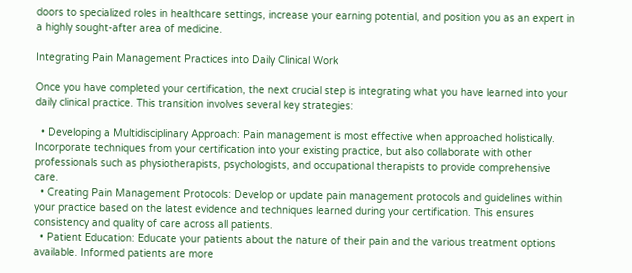doors to specialized roles in healthcare settings, increase your earning potential, and position you as an expert in a highly sought-after area of medicine.

Integrating Pain Management Practices into Daily Clinical Work

Once you have completed your certification, the next crucial step is integrating what you have learned into your daily clinical practice. This transition involves several key strategies:

  • Developing a Multidisciplinary Approach: Pain management is most effective when approached holistically. Incorporate techniques from your certification into your existing practice, but also collaborate with other professionals such as physiotherapists, psychologists, and occupational therapists to provide comprehensive care.
  • Creating Pain Management Protocols: Develop or update pain management protocols and guidelines within your practice based on the latest evidence and techniques learned during your certification. This ensures consistency and quality of care across all patients.
  • Patient Education: Educate your patients about the nature of their pain and the various treatment options available. Informed patients are more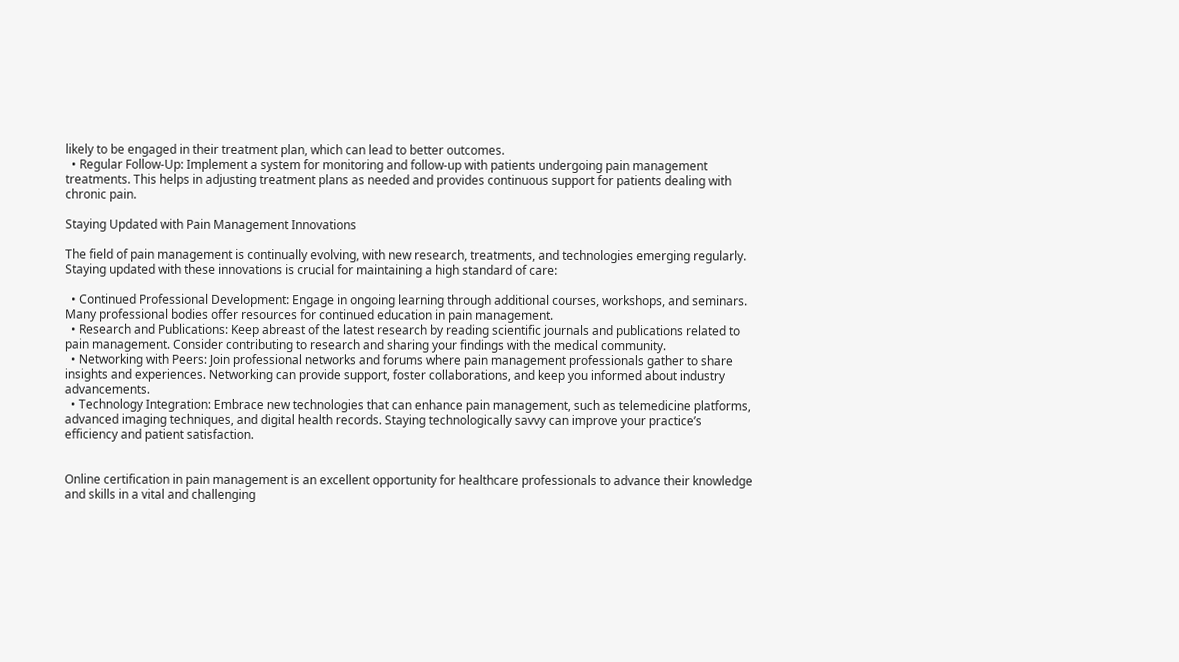likely to be engaged in their treatment plan, which can lead to better outcomes.
  • Regular Follow-Up: Implement a system for monitoring and follow-up with patients undergoing pain management treatments. This helps in adjusting treatment plans as needed and provides continuous support for patients dealing with chronic pain.

Staying Updated with Pain Management Innovations

The field of pain management is continually evolving, with new research, treatments, and technologies emerging regularly. Staying updated with these innovations is crucial for maintaining a high standard of care:

  • Continued Professional Development: Engage in ongoing learning through additional courses, workshops, and seminars. Many professional bodies offer resources for continued education in pain management.
  • Research and Publications: Keep abreast of the latest research by reading scientific journals and publications related to pain management. Consider contributing to research and sharing your findings with the medical community.
  • Networking with Peers: Join professional networks and forums where pain management professionals gather to share insights and experiences. Networking can provide support, foster collaborations, and keep you informed about industry advancements.
  • Technology Integration: Embrace new technologies that can enhance pain management, such as telemedicine platforms, advanced imaging techniques, and digital health records. Staying technologically savvy can improve your practice’s efficiency and patient satisfaction.


Online certification in pain management is an excellent opportunity for healthcare professionals to advance their knowledge and skills in a vital and challenging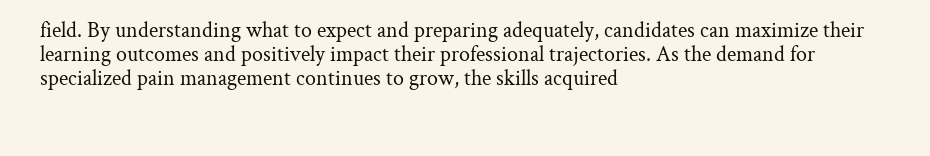field. By understanding what to expect and preparing adequately, candidates can maximize their learning outcomes and positively impact their professional trajectories. As the demand for specialized pain management continues to grow, the skills acquired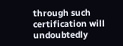through such certification will undoubtedly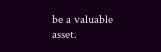be a valuable asset.